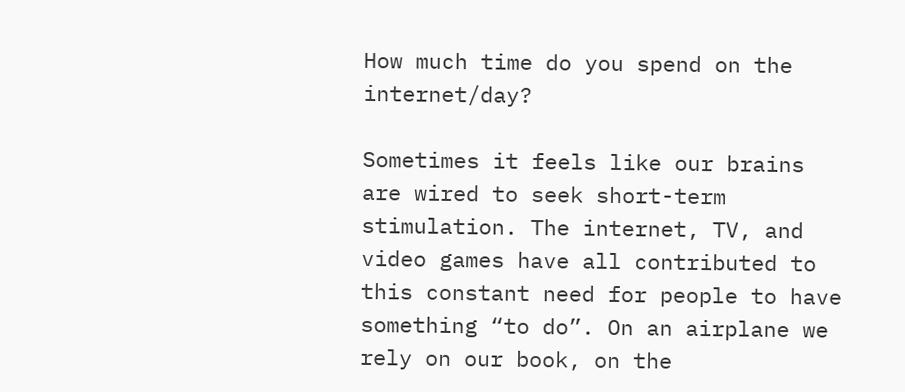How much time do you spend on the internet/day?

Sometimes it feels like our brains are wired to seek short-term stimulation. The internet, TV, and video games have all contributed to this constant need for people to have something “to do”. On an airplane we rely on our book, on the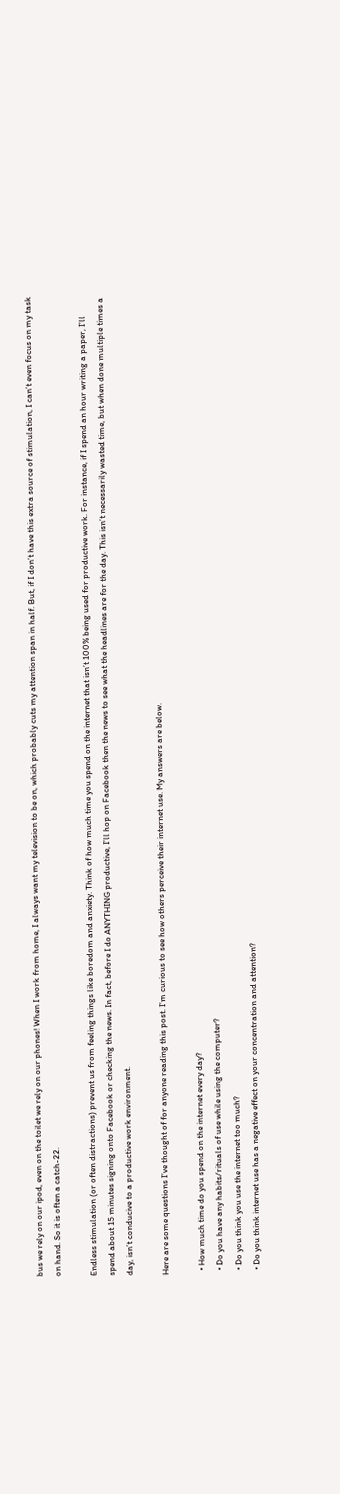bus we rely on our ipod, even on the toilet we rely on our phones! When I work from home, I always want my television to be on, which probably cuts my attention span in half. But, if I don’t have this extra source of stimulation, I can’t even focus on my task on hand. So it is often a catch-22.

Endless stimulation (or often distractions) prevent us from feeling things like boredom and anxiety. Think of how much time you spend on the internet that isn’t 100% being used for productive work. For instance, if I spend an hour writing a paper, I’ll spend about 15 minutes signing onto Facebook or checking the news. In fact, before I do ANYTHING productive, I’ll hop on Facebook then the news to see what the headlines are for the day. This isn’t necessarily wasted time, but when done multiple times a day, isn’t conducive to a productive work environment.

Here are some questions I’ve thought of for anyone reading this post. I’m curious to see how others perceive their internet use. My answers are below.

  • How much time do you spend on the internet every day?
  • Do you have any habits/rituals of use while using the computer?
  • Do you think you use the internet too much?
  • Do you think internet use has a negative effect on your concentration and attention?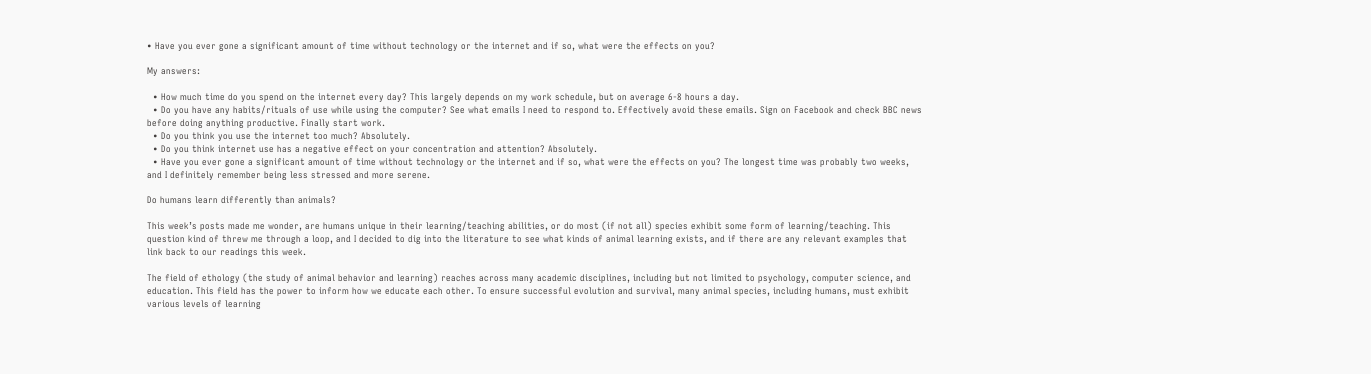• Have you ever gone a significant amount of time without technology or the internet and if so, what were the effects on you?

My answers:

  • How much time do you spend on the internet every day? This largely depends on my work schedule, but on average 6-8 hours a day.
  • Do you have any habits/rituals of use while using the computer? See what emails I need to respond to. Effectively avoid these emails. Sign on Facebook and check BBC news before doing anything productive. Finally start work.
  • Do you think you use the internet too much? Absolutely.
  • Do you think internet use has a negative effect on your concentration and attention? Absolutely.
  • Have you ever gone a significant amount of time without technology or the internet and if so, what were the effects on you? The longest time was probably two weeks, and I definitely remember being less stressed and more serene.

Do humans learn differently than animals?

This week’s posts made me wonder, are humans unique in their learning/teaching abilities, or do most (if not all) species exhibit some form of learning/teaching. This question kind of threw me through a loop, and I decided to dig into the literature to see what kinds of animal learning exists, and if there are any relevant examples that link back to our readings this week.

The field of ethology (the study of animal behavior and learning) reaches across many academic disciplines, including but not limited to psychology, computer science, and education. This field has the power to inform how we educate each other. To ensure successful evolution and survival, many animal species, including humans, must exhibit various levels of learning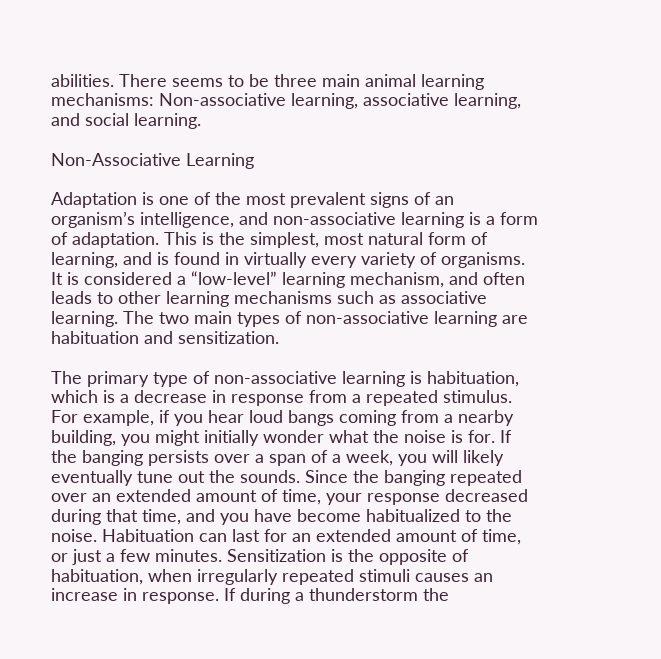abilities. There seems to be three main animal learning mechanisms: Non-associative learning, associative learning, and social learning.

Non-Associative Learning

Adaptation is one of the most prevalent signs of an organism’s intelligence, and non-associative learning is a form of adaptation. This is the simplest, most natural form of learning, and is found in virtually every variety of organisms. It is considered a “low-level” learning mechanism, and often leads to other learning mechanisms such as associative learning. The two main types of non-associative learning are habituation and sensitization.

The primary type of non-associative learning is habituation, which is a decrease in response from a repeated stimulus. For example, if you hear loud bangs coming from a nearby building, you might initially wonder what the noise is for. If the banging persists over a span of a week, you will likely eventually tune out the sounds. Since the banging repeated over an extended amount of time, your response decreased during that time, and you have become habitualized to the noise. Habituation can last for an extended amount of time, or just a few minutes. Sensitization is the opposite of habituation, when irregularly repeated stimuli causes an increase in response. If during a thunderstorm the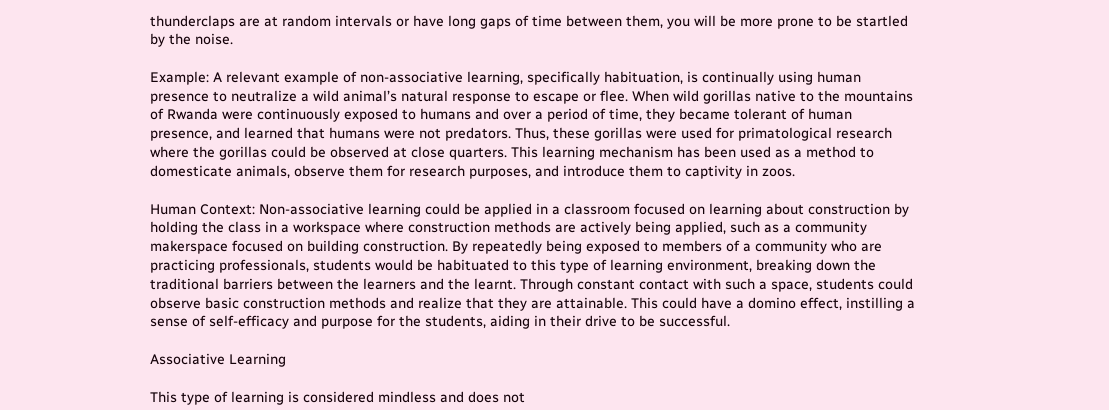thunderclaps are at random intervals or have long gaps of time between them, you will be more prone to be startled by the noise.

Example: A relevant example of non-associative learning, specifically habituation, is continually using human presence to neutralize a wild animal’s natural response to escape or flee. When wild gorillas native to the mountains of Rwanda were continuously exposed to humans and over a period of time, they became tolerant of human presence, and learned that humans were not predators. Thus, these gorillas were used for primatological research where the gorillas could be observed at close quarters. This learning mechanism has been used as a method to domesticate animals, observe them for research purposes, and introduce them to captivity in zoos.

Human Context: Non-associative learning could be applied in a classroom focused on learning about construction by holding the class in a workspace where construction methods are actively being applied, such as a community makerspace focused on building construction. By repeatedly being exposed to members of a community who are practicing professionals, students would be habituated to this type of learning environment, breaking down the traditional barriers between the learners and the learnt. Through constant contact with such a space, students could observe basic construction methods and realize that they are attainable. This could have a domino effect, instilling a sense of self-efficacy and purpose for the students, aiding in their drive to be successful.

Associative Learning

This type of learning is considered mindless and does not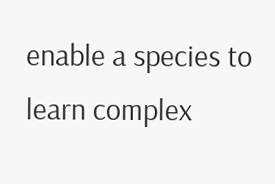enable a species to learn complex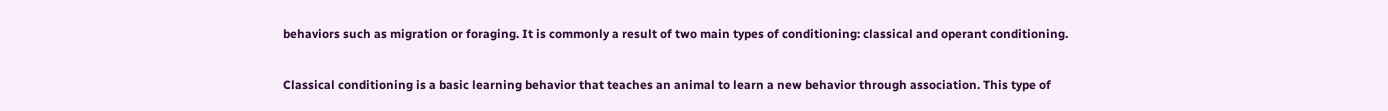behaviors such as migration or foraging. It is commonly a result of two main types of conditioning: classical and operant conditioning.

Classical conditioning is a basic learning behavior that teaches an animal to learn a new behavior through association. This type of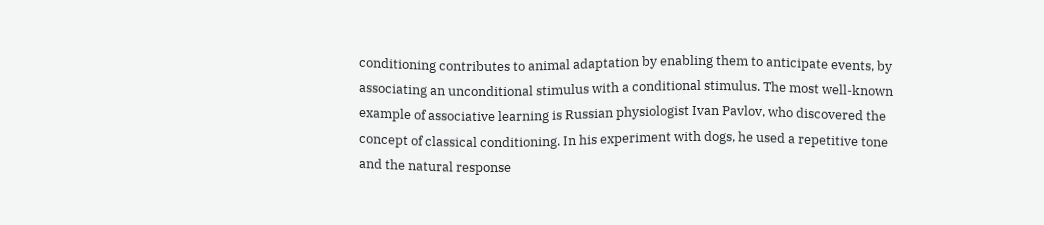conditioning contributes to animal adaptation by enabling them to anticipate events, by associating an unconditional stimulus with a conditional stimulus. The most well-known example of associative learning is Russian physiologist Ivan Pavlov, who discovered the concept of classical conditioning. In his experiment with dogs, he used a repetitive tone and the natural response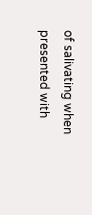of salivating when presented with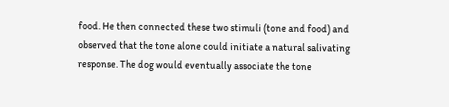food. He then connected these two stimuli (tone and food) and observed that the tone alone could initiate a natural salivating response. The dog would eventually associate the tone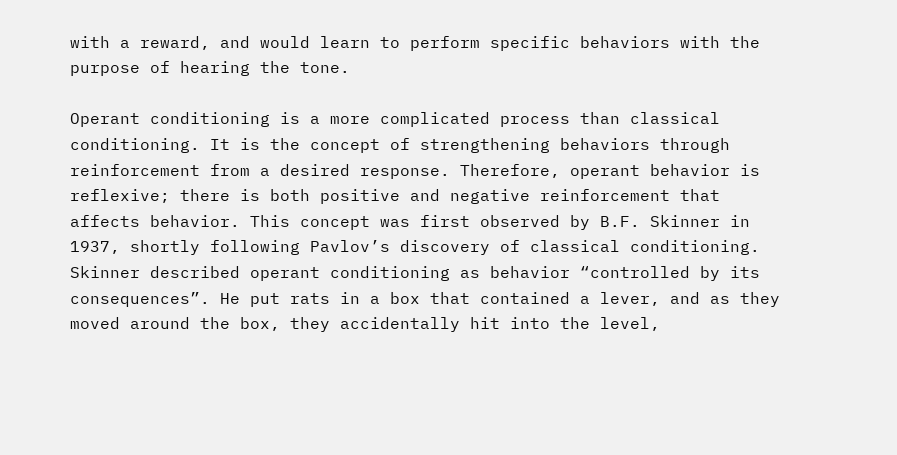with a reward, and would learn to perform specific behaviors with the purpose of hearing the tone.

Operant conditioning is a more complicated process than classical conditioning. It is the concept of strengthening behaviors through reinforcement from a desired response. Therefore, operant behavior is reflexive; there is both positive and negative reinforcement that affects behavior. This concept was first observed by B.F. Skinner in 1937, shortly following Pavlov’s discovery of classical conditioning. Skinner described operant conditioning as behavior “controlled by its consequences”. He put rats in a box that contained a lever, and as they moved around the box, they accidentally hit into the level,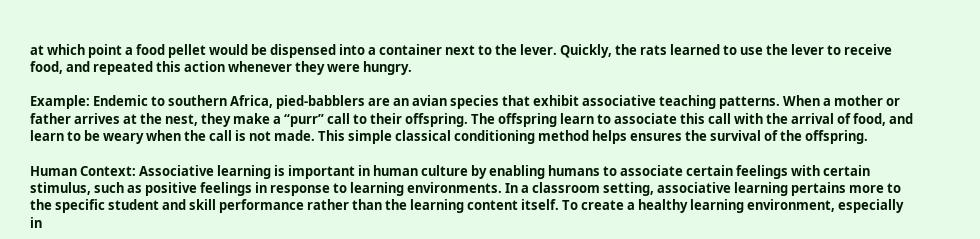at which point a food pellet would be dispensed into a container next to the lever. Quickly, the rats learned to use the lever to receive food, and repeated this action whenever they were hungry.

Example: Endemic to southern Africa, pied-babblers are an avian species that exhibit associative teaching patterns. When a mother or father arrives at the nest, they make a “purr” call to their offspring. The offspring learn to associate this call with the arrival of food, and learn to be weary when the call is not made. This simple classical conditioning method helps ensures the survival of the offspring.

Human Context: Associative learning is important in human culture by enabling humans to associate certain feelings with certain stimulus, such as positive feelings in response to learning environments. In a classroom setting, associative learning pertains more to the specific student and skill performance rather than the learning content itself. To create a healthy learning environment, especially in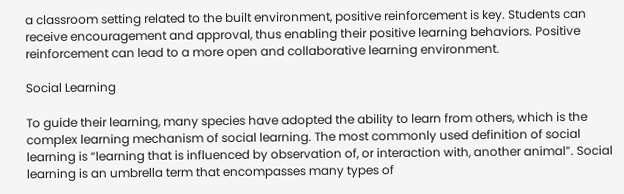a classroom setting related to the built environment, positive reinforcement is key. Students can receive encouragement and approval, thus enabling their positive learning behaviors. Positive reinforcement can lead to a more open and collaborative learning environment.

Social Learning

To guide their learning, many species have adopted the ability to learn from others, which is the complex learning mechanism of social learning. The most commonly used definition of social learning is “learning that is influenced by observation of, or interaction with, another animal”. Social learning is an umbrella term that encompasses many types of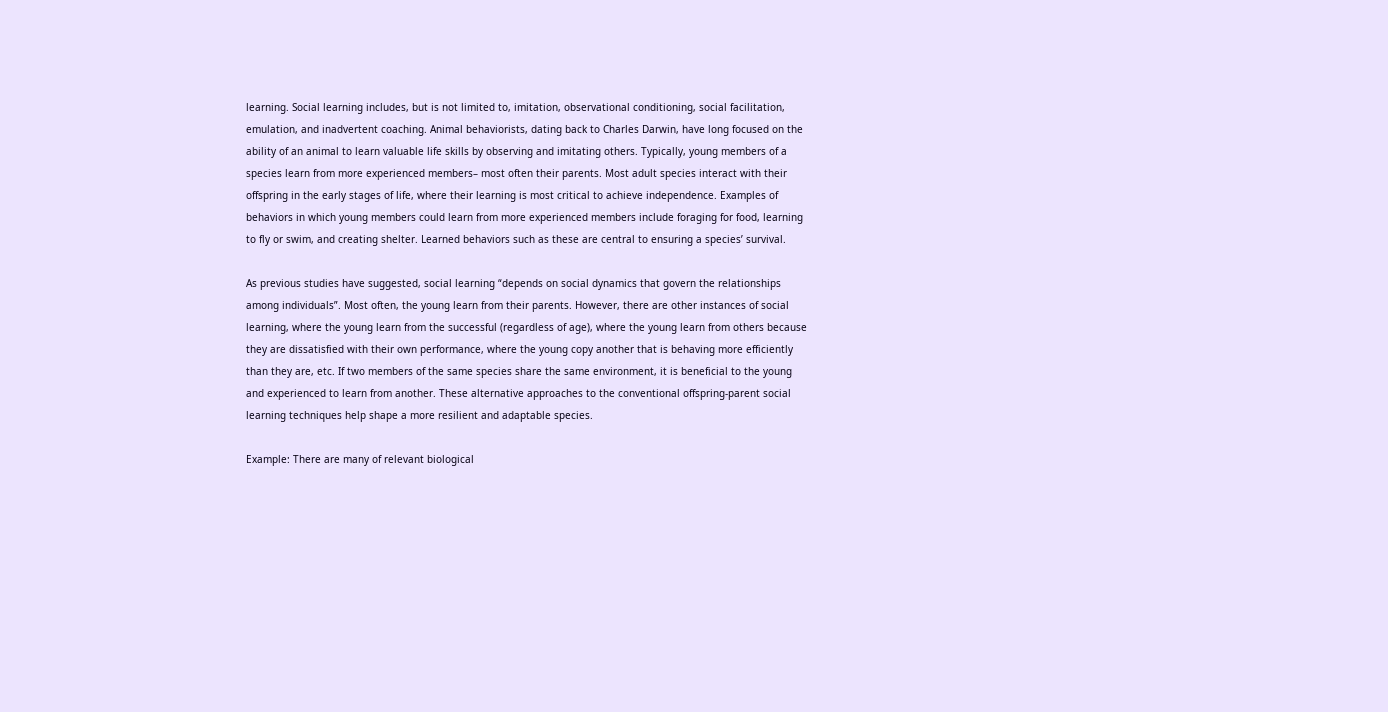learning. Social learning includes, but is not limited to, imitation, observational conditioning, social facilitation, emulation, and inadvertent coaching. Animal behaviorists, dating back to Charles Darwin, have long focused on the ability of an animal to learn valuable life skills by observing and imitating others. Typically, young members of a species learn from more experienced members– most often their parents. Most adult species interact with their offspring in the early stages of life, where their learning is most critical to achieve independence. Examples of behaviors in which young members could learn from more experienced members include foraging for food, learning to fly or swim, and creating shelter. Learned behaviors such as these are central to ensuring a species’ survival.

As previous studies have suggested, social learning “depends on social dynamics that govern the relationships among individuals”. Most often, the young learn from their parents. However, there are other instances of social learning, where the young learn from the successful (regardless of age), where the young learn from others because they are dissatisfied with their own performance, where the young copy another that is behaving more efficiently than they are, etc. If two members of the same species share the same environment, it is beneficial to the young and experienced to learn from another. These alternative approaches to the conventional offspring-parent social learning techniques help shape a more resilient and adaptable species.

Example: There are many of relevant biological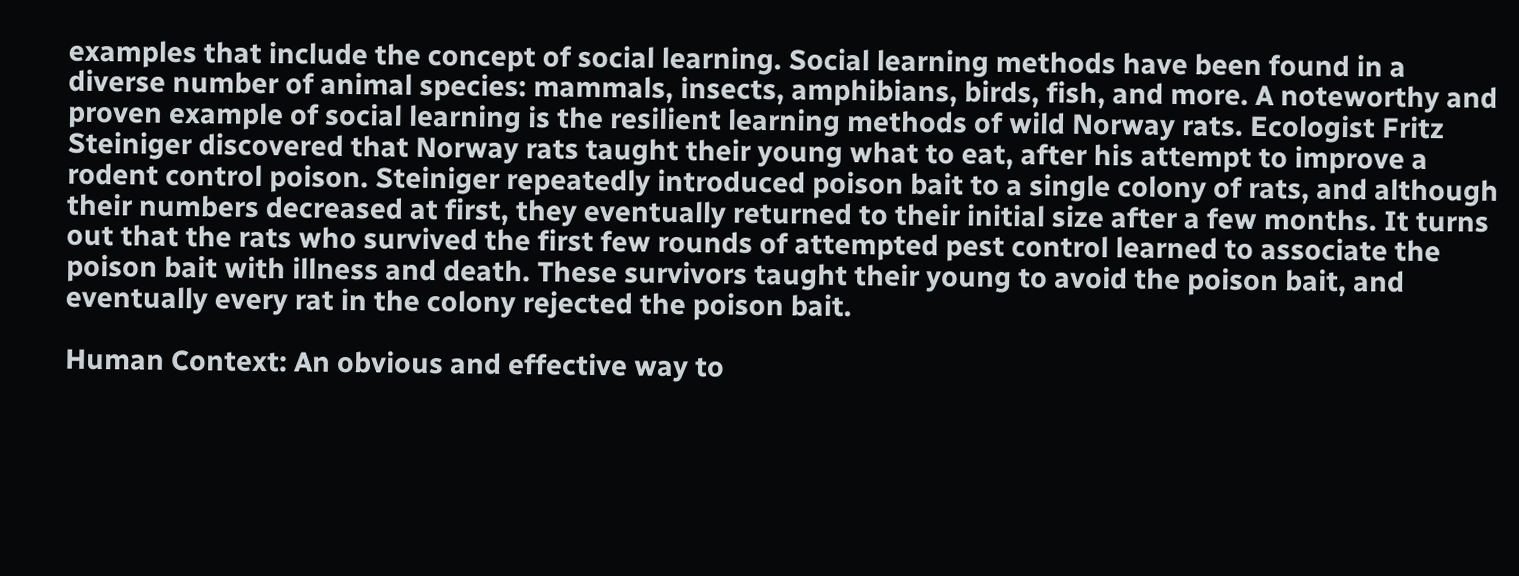examples that include the concept of social learning. Social learning methods have been found in a diverse number of animal species: mammals, insects, amphibians, birds, fish, and more. A noteworthy and proven example of social learning is the resilient learning methods of wild Norway rats. Ecologist Fritz Steiniger discovered that Norway rats taught their young what to eat, after his attempt to improve a rodent control poison. Steiniger repeatedly introduced poison bait to a single colony of rats, and although their numbers decreased at first, they eventually returned to their initial size after a few months. It turns out that the rats who survived the first few rounds of attempted pest control learned to associate the poison bait with illness and death. These survivors taught their young to avoid the poison bait, and eventually every rat in the colony rejected the poison bait.

Human Context: An obvious and effective way to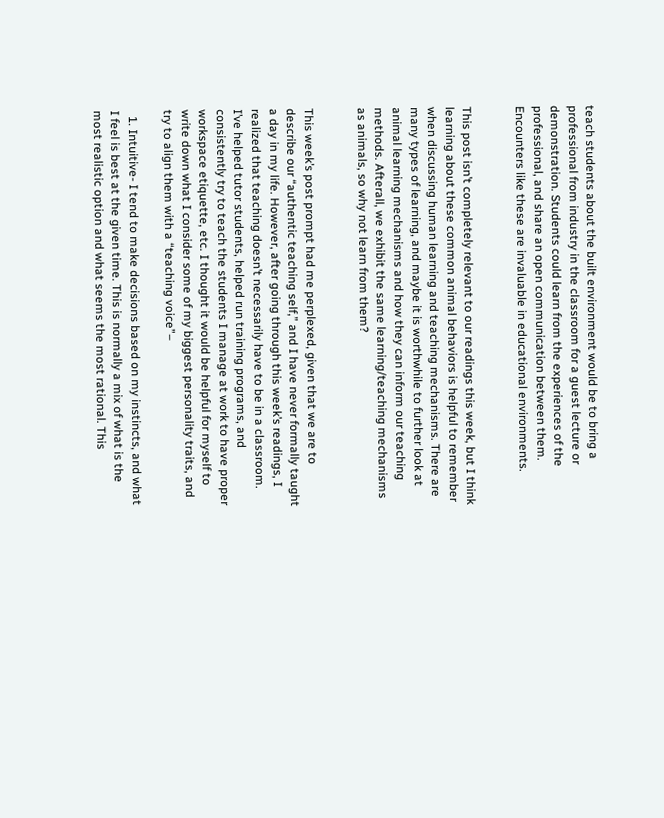teach students about the built environment would be to bring a professional from industry in the classroom for a guest lecture or demonstration. Students could learn from the experiences of the professional, and share an open communication between them. Encounters like these are invaluable in educational environments.


This post isn’t completely relevant to our readings this week, but I think learning about these common animal behaviors is helpful to remember when discussing human learning and teaching mechanisms. There are many types of learning, and maybe it is worthwhile to further look at animal learning mechanisms and how they can inform our teaching methods. Afterall, we exhibit the same learning/teaching mechanisms as animals, so why not learn from them?


This week’s post prompt had me perplexed, given that we are to describe our “authentic teaching self,” and I have never formally taught a day in my life. However, after going through this week’s readings, I realized that teaching doesn’t necessarily have to be in a classroom. I’ve helped tutor students, helped run training programs, and consistently try to teach the students I manage at work to have proper workspace etiquette, etc. I thought it would be helpful for myself to write down what I consider some of my biggest personality traits, and try to align them with a “teaching voice”–

  1. Intuitive- I tend to make decisions based on my instincts, and what I feel is best at the given time. This is normally a mix of what is the most realistic option and what seems the most rational. This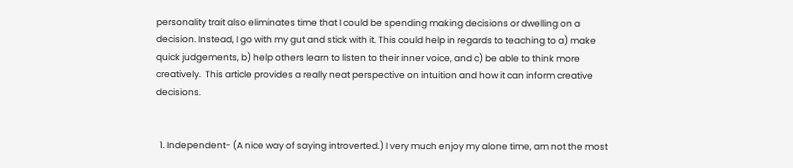personality trait also eliminates time that I could be spending making decisions or dwelling on a decision. Instead, I go with my gut and stick with it. This could help in regards to teaching to a) make quick judgements, b) help others learn to listen to their inner voice, and c) be able to think more creatively.  This article provides a really neat perspective on intuition and how it can inform creative decisions.


  1. Independent- (A nice way of saying introverted.) I very much enjoy my alone time, am not the most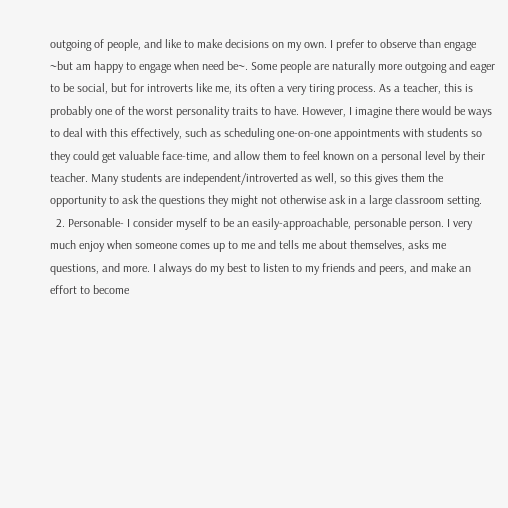outgoing of people, and like to make decisions on my own. I prefer to observe than engage ~but am happy to engage when need be~. Some people are naturally more outgoing and eager to be social, but for introverts like me, its often a very tiring process. As a teacher, this is probably one of the worst personality traits to have. However, I imagine there would be ways to deal with this effectively, such as scheduling one-on-one appointments with students so they could get valuable face-time, and allow them to feel known on a personal level by their teacher. Many students are independent/introverted as well, so this gives them the opportunity to ask the questions they might not otherwise ask in a large classroom setting.
  2. Personable- I consider myself to be an easily-approachable, personable person. I very much enjoy when someone comes up to me and tells me about themselves, asks me questions, and more. I always do my best to listen to my friends and peers, and make an effort to become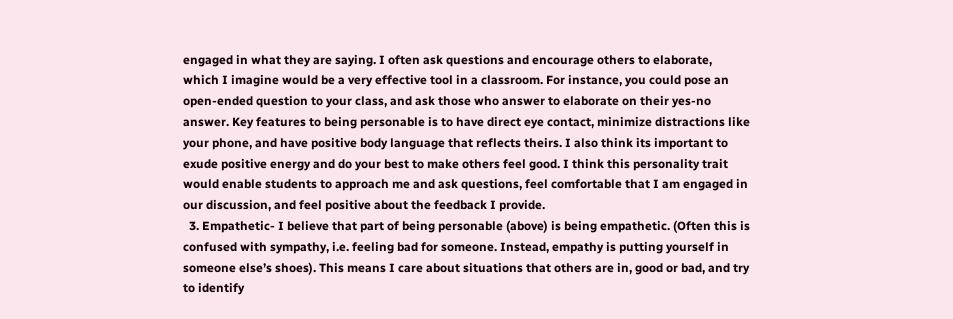engaged in what they are saying. I often ask questions and encourage others to elaborate, which I imagine would be a very effective tool in a classroom. For instance, you could pose an open-ended question to your class, and ask those who answer to elaborate on their yes-no answer. Key features to being personable is to have direct eye contact, minimize distractions like your phone, and have positive body language that reflects theirs. I also think its important to exude positive energy and do your best to make others feel good. I think this personality trait would enable students to approach me and ask questions, feel comfortable that I am engaged in our discussion, and feel positive about the feedback I provide.
  3. Empathetic- I believe that part of being personable (above) is being empathetic. (Often this is confused with sympathy, i.e. feeling bad for someone. Instead, empathy is putting yourself in someone else’s shoes). This means I care about situations that others are in, good or bad, and try to identify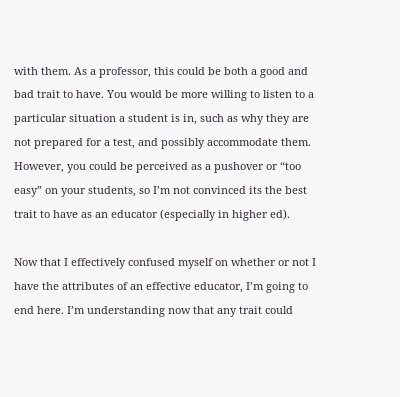with them. As a professor, this could be both a good and bad trait to have. You would be more willing to listen to a particular situation a student is in, such as why they are not prepared for a test, and possibly accommodate them. However, you could be perceived as a pushover or “too easy” on your students, so I’m not convinced its the best trait to have as an educator (especially in higher ed).

Now that I effectively confused myself on whether or not I have the attributes of an effective educator, I’m going to end here. I’m understanding now that any trait could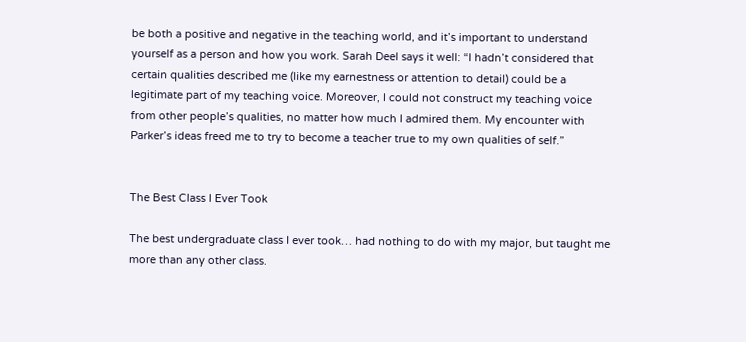be both a positive and negative in the teaching world, and it’s important to understand yourself as a person and how you work. Sarah Deel says it well: “I hadn’t considered that certain qualities described me (like my earnestness or attention to detail) could be a legitimate part of my teaching voice. Moreover, I could not construct my teaching voice from other people’s qualities, no matter how much I admired them. My encounter with Parker’s ideas freed me to try to become a teacher true to my own qualities of self.”


The Best Class I Ever Took

The best undergraduate class I ever took… had nothing to do with my major, but taught me more than any other class.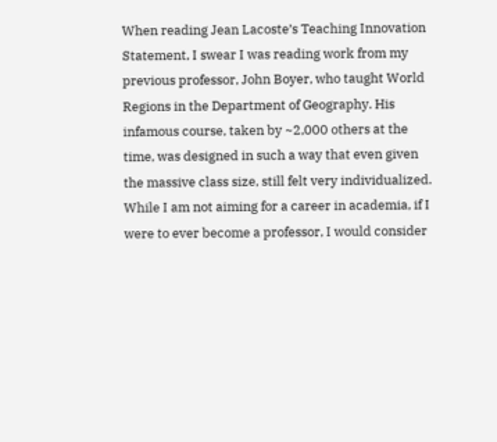When reading Jean Lacoste’s Teaching Innovation Statement, I swear I was reading work from my previous professor, John Boyer, who taught World Regions in the Department of Geography. His infamous course, taken by ~2,000 others at the time, was designed in such a way that even given the massive class size, still felt very individualized. While I am not aiming for a career in academia, if I were to ever become a professor, I would consider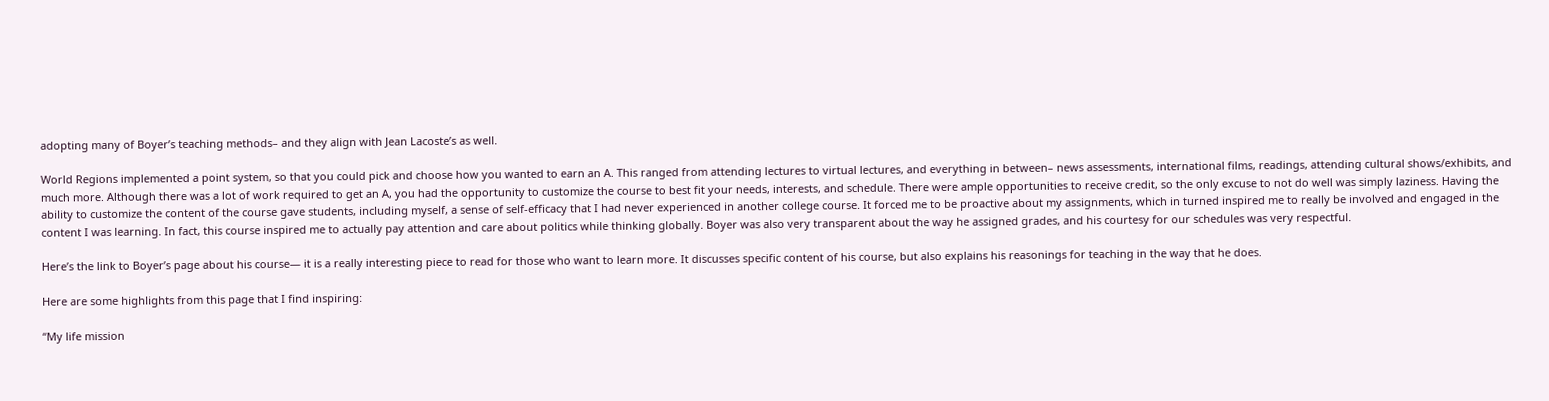adopting many of Boyer’s teaching methods– and they align with Jean Lacoste’s as well.

World Regions implemented a point system, so that you could pick and choose how you wanted to earn an A. This ranged from attending lectures to virtual lectures, and everything in between– news assessments, international films, readings, attending cultural shows/exhibits, and much more. Although there was a lot of work required to get an A, you had the opportunity to customize the course to best fit your needs, interests, and schedule. There were ample opportunities to receive credit, so the only excuse to not do well was simply laziness. Having the ability to customize the content of the course gave students, including myself, a sense of self-efficacy that I had never experienced in another college course. It forced me to be proactive about my assignments, which in turned inspired me to really be involved and engaged in the content I was learning. In fact, this course inspired me to actually pay attention and care about politics while thinking globally. Boyer was also very transparent about the way he assigned grades, and his courtesy for our schedules was very respectful.

Here’s the link to Boyer’s page about his course— it is a really interesting piece to read for those who want to learn more. It discusses specific content of his course, but also explains his reasonings for teaching in the way that he does.

Here are some highlights from this page that I find inspiring:

“My life mission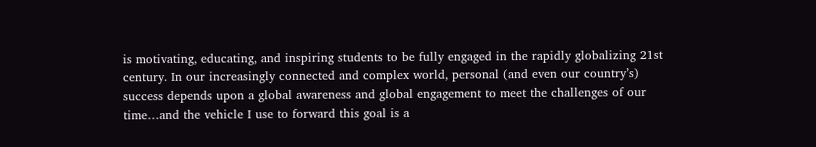is motivating, educating, and inspiring students to be fully engaged in the rapidly globalizing 21st century. In our increasingly connected and complex world, personal (and even our country’s) success depends upon a global awareness and global engagement to meet the challenges of our time…and the vehicle I use to forward this goal is a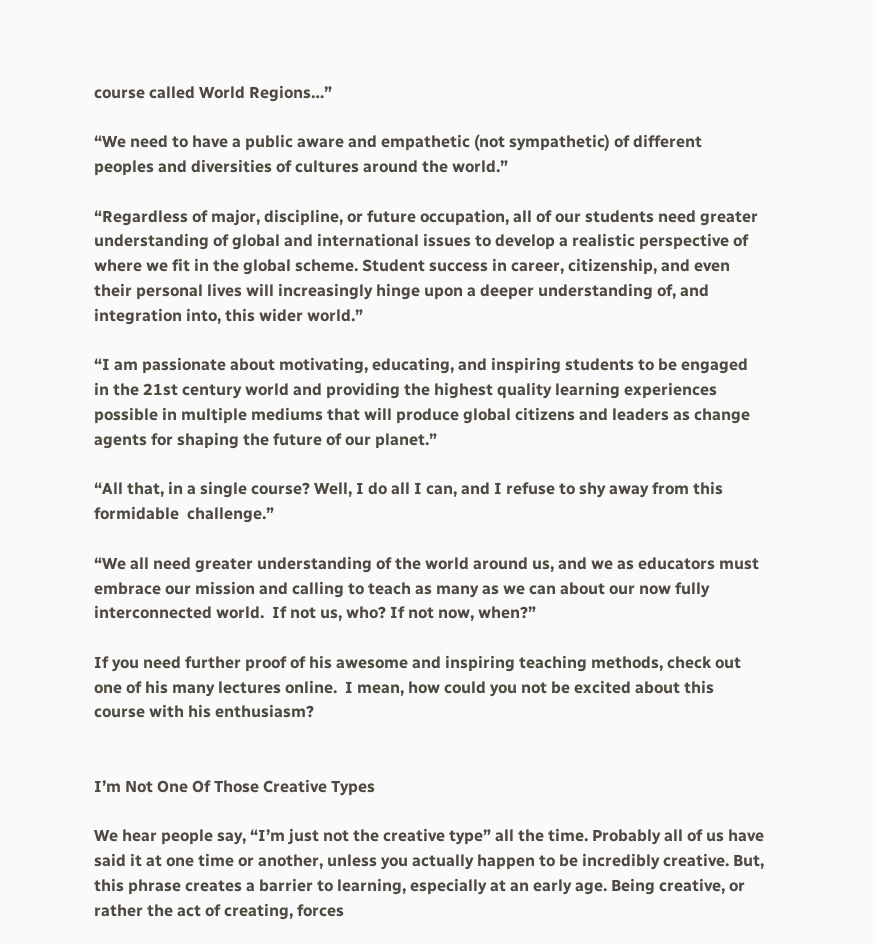course called World Regions…”

“We need to have a public aware and empathetic (not sympathetic) of different peoples and diversities of cultures around the world.”

“Regardless of major, discipline, or future occupation, all of our students need greater understanding of global and international issues to develop a realistic perspective of where we fit in the global scheme. Student success in career, citizenship, and even their personal lives will increasingly hinge upon a deeper understanding of, and integration into, this wider world.”

“I am passionate about motivating, educating, and inspiring students to be engaged in the 21st century world and providing the highest quality learning experiences possible in multiple mediums that will produce global citizens and leaders as change agents for shaping the future of our planet.”

“All that, in a single course? Well, I do all I can, and I refuse to shy away from this formidable  challenge.”

“We all need greater understanding of the world around us, and we as educators must embrace our mission and calling to teach as many as we can about our now fully interconnected world.  If not us, who? If not now, when?”

If you need further proof of his awesome and inspiring teaching methods, check out one of his many lectures online.  I mean, how could you not be excited about this course with his enthusiasm?


I’m Not One Of Those Creative Types

We hear people say, “I’m just not the creative type” all the time. Probably all of us have said it at one time or another, unless you actually happen to be incredibly creative. But, this phrase creates a barrier to learning, especially at an early age. Being creative, or rather the act of creating, forces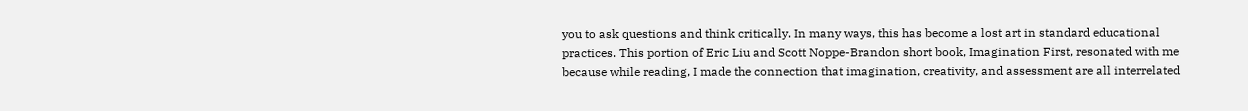you to ask questions and think critically. In many ways, this has become a lost art in standard educational practices. This portion of Eric Liu and Scott Noppe-Brandon short book, Imagination First, resonated with me because while reading, I made the connection that imagination, creativity, and assessment are all interrelated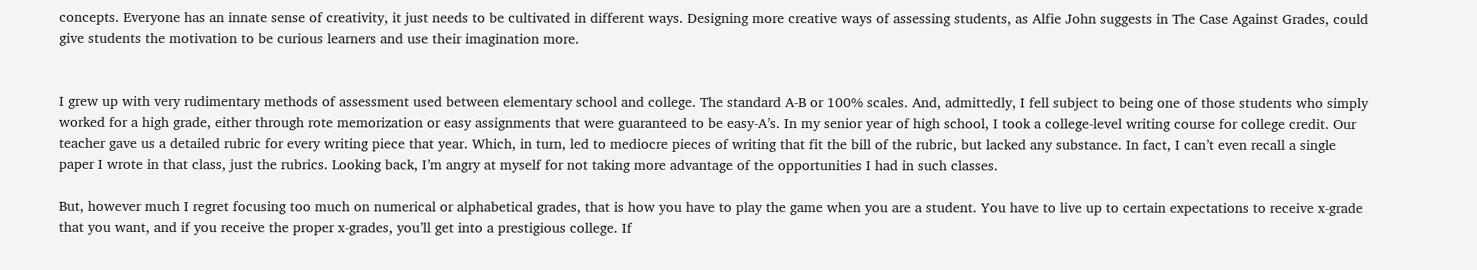concepts. Everyone has an innate sense of creativity, it just needs to be cultivated in different ways. Designing more creative ways of assessing students, as Alfie John suggests in The Case Against Grades, could give students the motivation to be curious learners and use their imagination more.


I grew up with very rudimentary methods of assessment used between elementary school and college. The standard A-B or 100% scales. And, admittedly, I fell subject to being one of those students who simply worked for a high grade, either through rote memorization or easy assignments that were guaranteed to be easy-A’s. In my senior year of high school, I took a college-level writing course for college credit. Our teacher gave us a detailed rubric for every writing piece that year. Which, in turn, led to mediocre pieces of writing that fit the bill of the rubric, but lacked any substance. In fact, I can’t even recall a single paper I wrote in that class, just the rubrics. Looking back, I’m angry at myself for not taking more advantage of the opportunities I had in such classes.

But, however much I regret focusing too much on numerical or alphabetical grades, that is how you have to play the game when you are a student. You have to live up to certain expectations to receive x-grade that you want, and if you receive the proper x-grades, you’ll get into a prestigious college. If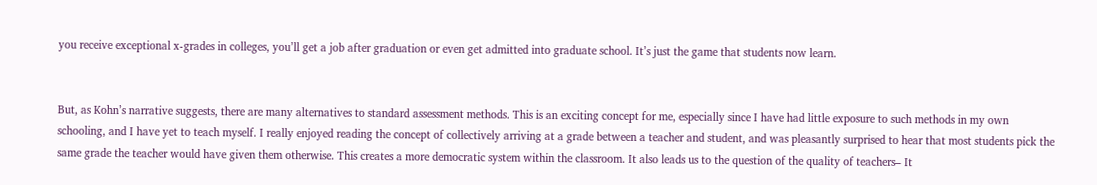you receive exceptional x-grades in colleges, you’ll get a job after graduation or even get admitted into graduate school. It’s just the game that students now learn.


But, as Kohn’s narrative suggests, there are many alternatives to standard assessment methods. This is an exciting concept for me, especially since I have had little exposure to such methods in my own schooling, and I have yet to teach myself. I really enjoyed reading the concept of collectively arriving at a grade between a teacher and student, and was pleasantly surprised to hear that most students pick the same grade the teacher would have given them otherwise. This creates a more democratic system within the classroom. It also leads us to the question of the quality of teachers– It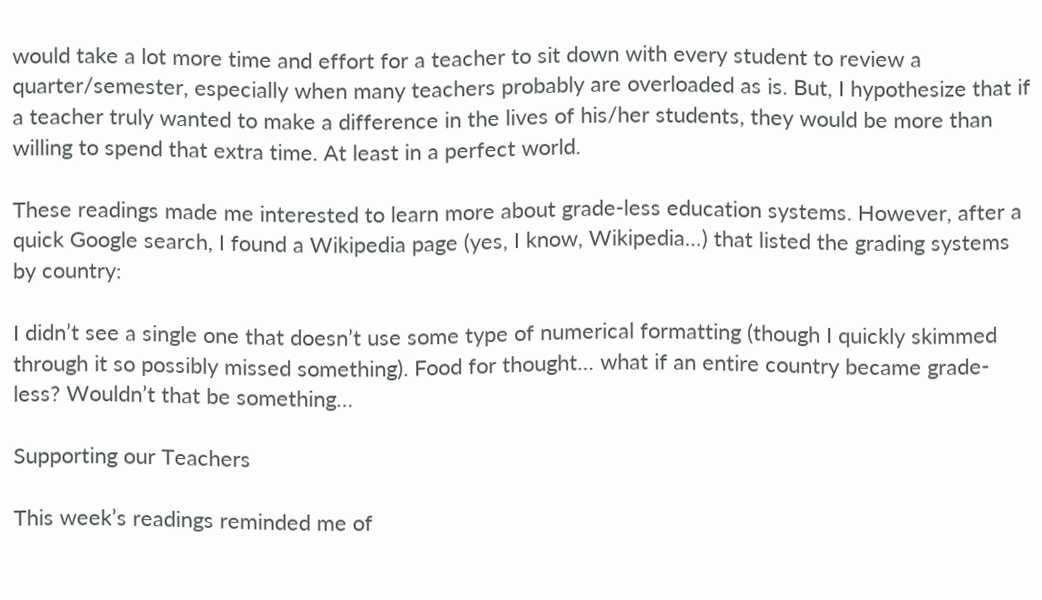would take a lot more time and effort for a teacher to sit down with every student to review a quarter/semester, especially when many teachers probably are overloaded as is. But, I hypothesize that if a teacher truly wanted to make a difference in the lives of his/her students, they would be more than willing to spend that extra time. At least in a perfect world.

These readings made me interested to learn more about grade-less education systems. However, after a quick Google search, I found a Wikipedia page (yes, I know, Wikipedia…) that listed the grading systems by country:

I didn’t see a single one that doesn’t use some type of numerical formatting (though I quickly skimmed through it so possibly missed something). Food for thought… what if an entire country became grade-less? Wouldn’t that be something…

Supporting our Teachers

This week’s readings reminded me of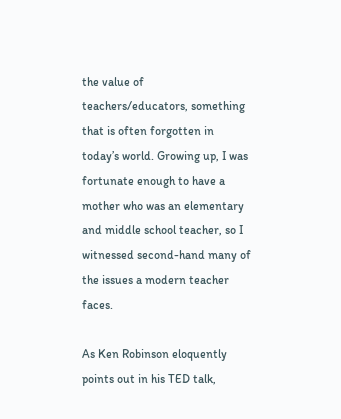the value of teachers/educators, something that is often forgotten in today’s world. Growing up, I was fortunate enough to have a mother who was an elementary and middle school teacher, so I witnessed second-hand many of the issues a modern teacher faces.

As Ken Robinson eloquently points out in his TED talk,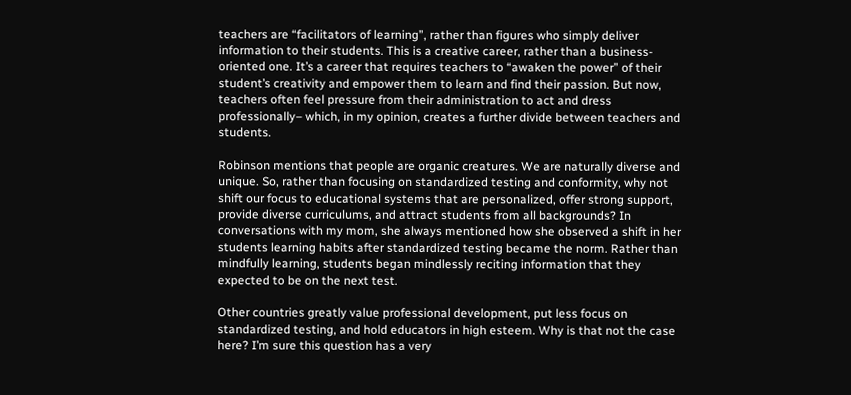teachers are “facilitators of learning”, rather than figures who simply deliver information to their students. This is a creative career, rather than a business-oriented one. It’s a career that requires teachers to “awaken the power” of their student’s creativity and empower them to learn and find their passion. But now, teachers often feel pressure from their administration to act and dress professionally– which, in my opinion, creates a further divide between teachers and students.

Robinson mentions that people are organic creatures. We are naturally diverse and unique. So, rather than focusing on standardized testing and conformity, why not shift our focus to educational systems that are personalized, offer strong support, provide diverse curriculums, and attract students from all backgrounds? In conversations with my mom, she always mentioned how she observed a shift in her students learning habits after standardized testing became the norm. Rather than mindfully learning, students began mindlessly reciting information that they expected to be on the next test.

Other countries greatly value professional development, put less focus on standardized testing, and hold educators in high esteem. Why is that not the case here? I’m sure this question has a very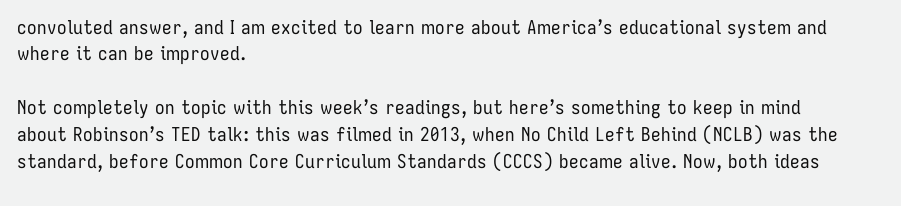convoluted answer, and I am excited to learn more about America’s educational system and where it can be improved.

Not completely on topic with this week’s readings, but here’s something to keep in mind about Robinson’s TED talk: this was filmed in 2013, when No Child Left Behind (NCLB) was the standard, before Common Core Curriculum Standards (CCCS) became alive. Now, both ideas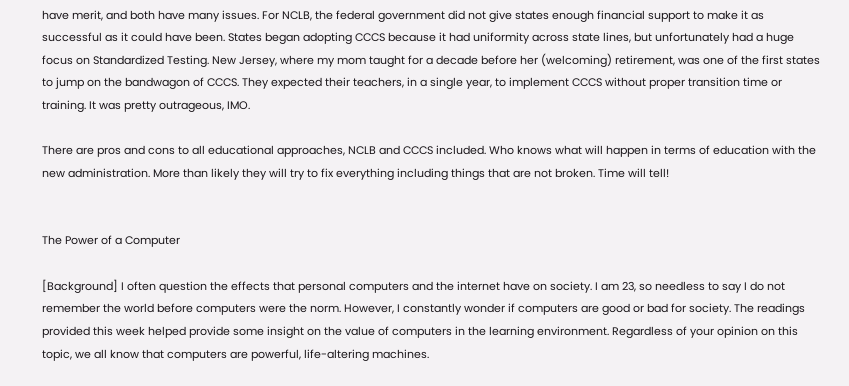have merit, and both have many issues. For NCLB, the federal government did not give states enough financial support to make it as successful as it could have been. States began adopting CCCS because it had uniformity across state lines, but unfortunately had a huge focus on Standardized Testing. New Jersey, where my mom taught for a decade before her (welcoming) retirement, was one of the first states to jump on the bandwagon of CCCS. They expected their teachers, in a single year, to implement CCCS without proper transition time or training. It was pretty outrageous, IMO.

There are pros and cons to all educational approaches, NCLB and CCCS included. Who knows what will happen in terms of education with the new administration. More than likely they will try to fix everything including things that are not broken. Time will tell!


The Power of a Computer

[Background] I often question the effects that personal computers and the internet have on society. I am 23, so needless to say I do not remember the world before computers were the norm. However, I constantly wonder if computers are good or bad for society. The readings provided this week helped provide some insight on the value of computers in the learning environment. Regardless of your opinion on this topic, we all know that computers are powerful, life-altering machines.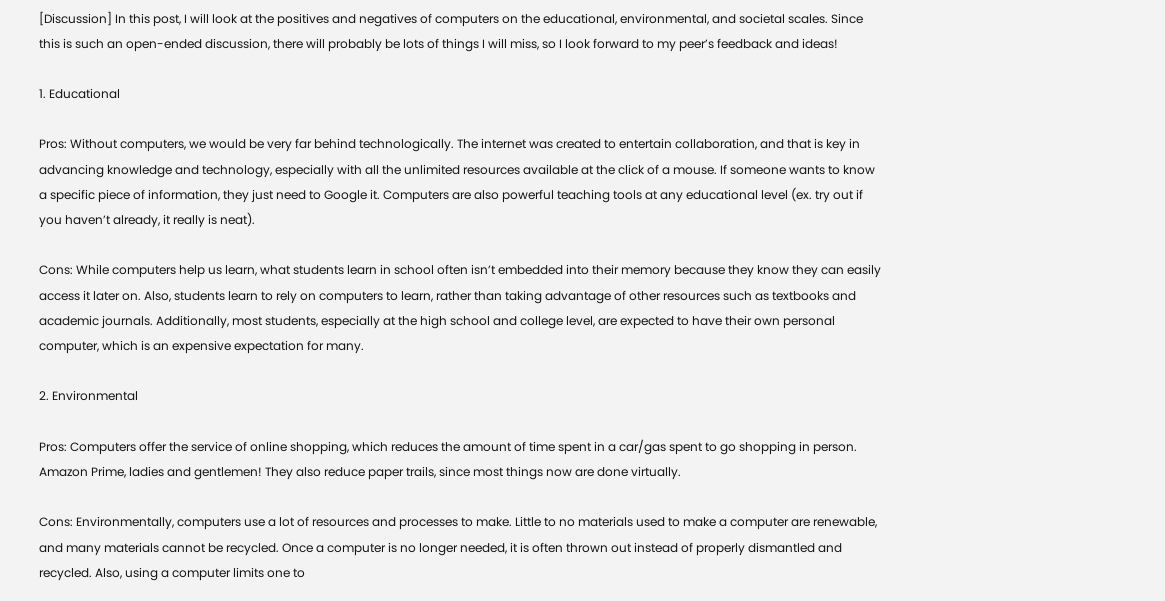[Discussion] In this post, I will look at the positives and negatives of computers on the educational, environmental, and societal scales. Since this is such an open-ended discussion, there will probably be lots of things I will miss, so I look forward to my peer’s feedback and ideas!

1. Educational

Pros: Without computers, we would be very far behind technologically. The internet was created to entertain collaboration, and that is key in advancing knowledge and technology, especially with all the unlimited resources available at the click of a mouse. If someone wants to know a specific piece of information, they just need to Google it. Computers are also powerful teaching tools at any educational level (ex. try out if you haven’t already, it really is neat).

Cons: While computers help us learn, what students learn in school often isn’t embedded into their memory because they know they can easily access it later on. Also, students learn to rely on computers to learn, rather than taking advantage of other resources such as textbooks and academic journals. Additionally, most students, especially at the high school and college level, are expected to have their own personal computer, which is an expensive expectation for many.

2. Environmental

Pros: Computers offer the service of online shopping, which reduces the amount of time spent in a car/gas spent to go shopping in person. Amazon Prime, ladies and gentlemen! They also reduce paper trails, since most things now are done virtually.

Cons: Environmentally, computers use a lot of resources and processes to make. Little to no materials used to make a computer are renewable, and many materials cannot be recycled. Once a computer is no longer needed, it is often thrown out instead of properly dismantled and recycled. Also, using a computer limits one to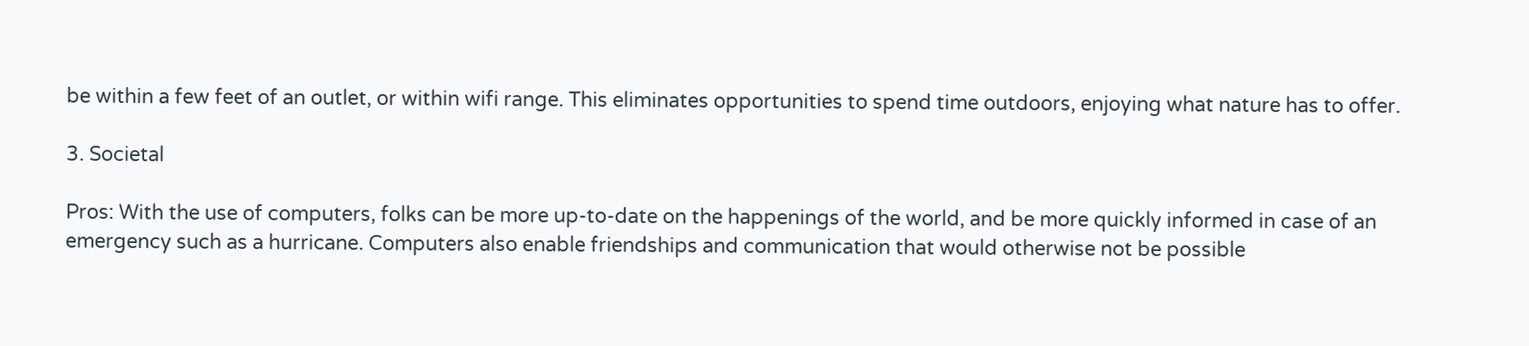be within a few feet of an outlet, or within wifi range. This eliminates opportunities to spend time outdoors, enjoying what nature has to offer.

3. Societal

Pros: With the use of computers, folks can be more up-to-date on the happenings of the world, and be more quickly informed in case of an emergency such as a hurricane. Computers also enable friendships and communication that would otherwise not be possible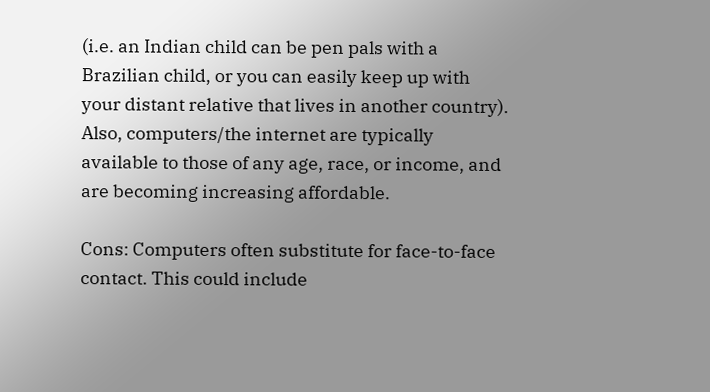(i.e. an Indian child can be pen pals with a Brazilian child, or you can easily keep up with your distant relative that lives in another country). Also, computers/the internet are typically available to those of any age, race, or income, and are becoming increasing affordable.

Cons: Computers often substitute for face-to-face contact. This could include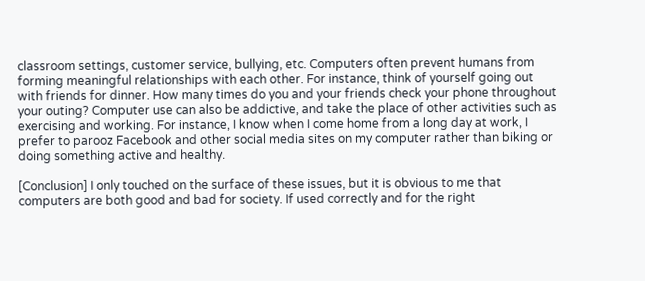classroom settings, customer service, bullying, etc. Computers often prevent humans from forming meaningful relationships with each other. For instance, think of yourself going out with friends for dinner. How many times do you and your friends check your phone throughout your outing? Computer use can also be addictive, and take the place of other activities such as exercising and working. For instance, I know when I come home from a long day at work, I prefer to parooz Facebook and other social media sites on my computer rather than biking or doing something active and healthy.

[Conclusion] I only touched on the surface of these issues, but it is obvious to me that computers are both good and bad for society. If used correctly and for the right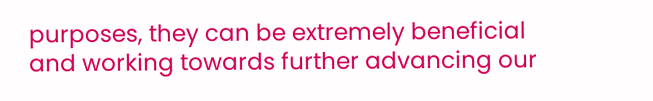purposes, they can be extremely beneficial and working towards further advancing our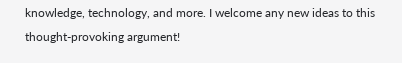knowledge, technology, and more. I welcome any new ideas to this thought-provoking argument!